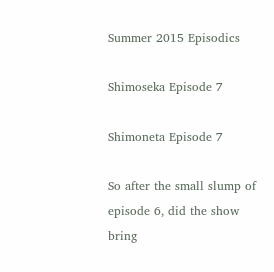Summer 2015 Episodics

Shimoseka Episode 7

Shimoneta Episode 7

So after the small slump of episode 6, did the show bring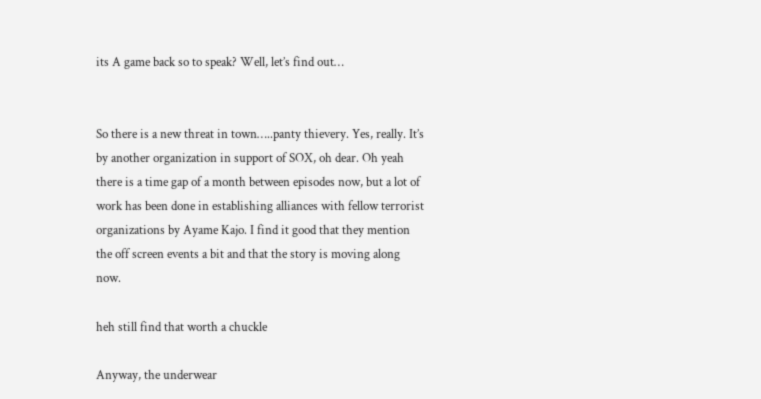its A game back so to speak? Well, let’s find out…


So there is a new threat in town…..panty thievery. Yes, really. It’s by another organization in support of SOX, oh dear. Oh yeah there is a time gap of a month between episodes now, but a lot of work has been done in establishing alliances with fellow terrorist organizations by Ayame Kajo. I find it good that they mention the off screen events a bit and that the story is moving along now.

heh still find that worth a chuckle

Anyway, the underwear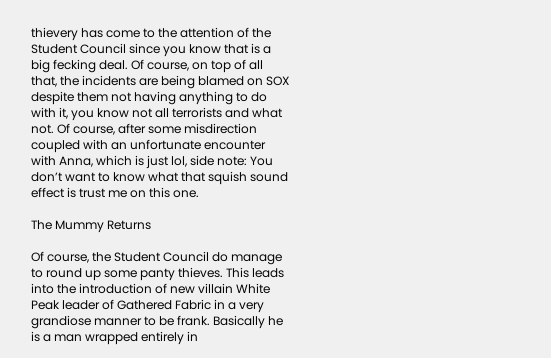thievery has come to the attention of the Student Council since you know that is a big fecking deal. Of course, on top of all that, the incidents are being blamed on SOX despite them not having anything to do with it, you know not all terrorists and what not. Of course, after some misdirection coupled with an unfortunate encounter with Anna, which is just lol, side note: You don’t want to know what that squish sound effect is trust me on this one.

The Mummy Returns

Of course, the Student Council do manage to round up some panty thieves. This leads into the introduction of new villain White Peak leader of Gathered Fabric in a very grandiose manner to be frank. Basically he is a man wrapped entirely in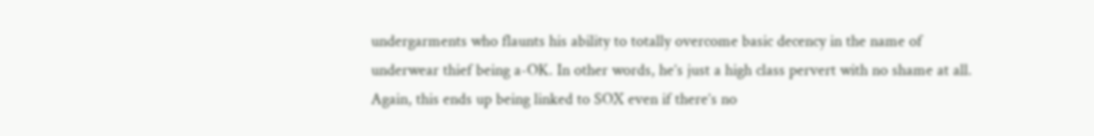undergarments who flaunts his ability to totally overcome basic decency in the name of underwear thief being a-OK. In other words, he’s just a high class pervert with no shame at all. Again, this ends up being linked to SOX even if there’s no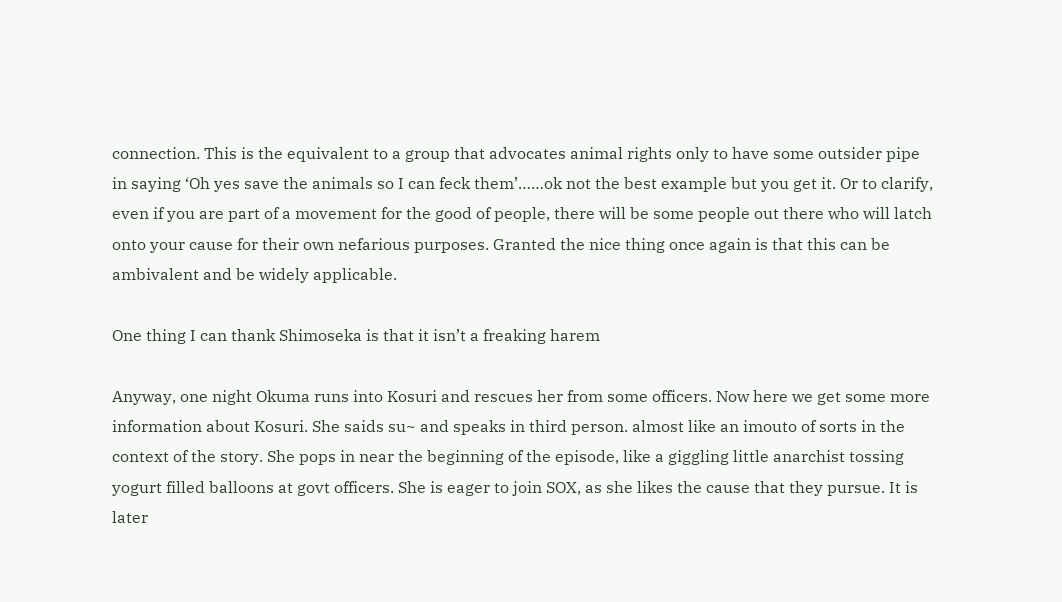connection. This is the equivalent to a group that advocates animal rights only to have some outsider pipe in saying ‘Oh yes save the animals so I can feck them’……ok not the best example but you get it. Or to clarify, even if you are part of a movement for the good of people, there will be some people out there who will latch onto your cause for their own nefarious purposes. Granted the nice thing once again is that this can be ambivalent and be widely applicable.

One thing I can thank Shimoseka is that it isn’t a freaking harem

Anyway, one night Okuma runs into Kosuri and rescues her from some officers. Now here we get some more information about Kosuri. She saids su~ and speaks in third person. almost like an imouto of sorts in the context of the story. She pops in near the beginning of the episode, like a giggling little anarchist tossing yogurt filled balloons at govt officers. She is eager to join SOX, as she likes the cause that they pursue. It is later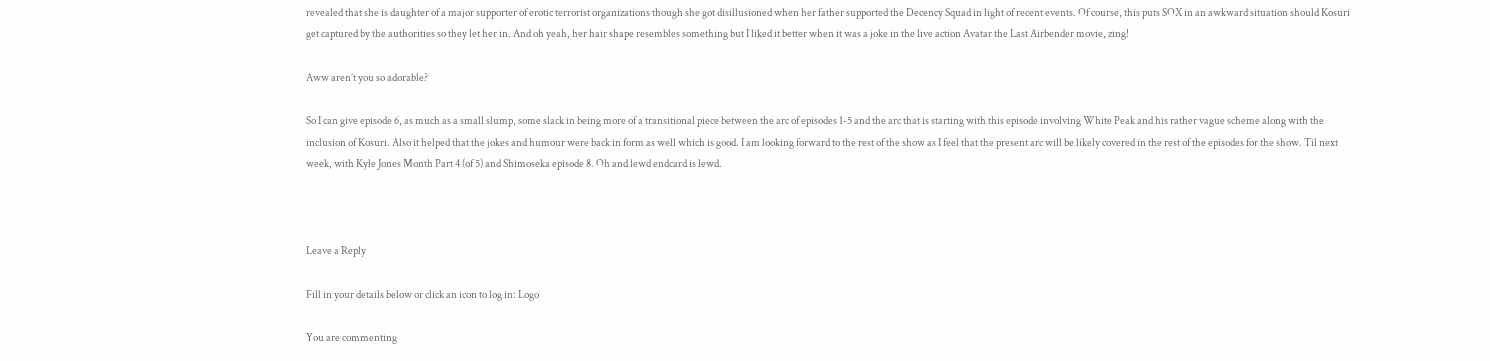revealed that she is daughter of a major supporter of erotic terrorist organizations though she got disillusioned when her father supported the Decency Squad in light of recent events. Of course, this puts SOX in an awkward situation should Kosuri get captured by the authorities so they let her in. And oh yeah, her hair shape resembles something but I liked it better when it was a joke in the live action Avatar the Last Airbender movie, zing!

Aww aren’t you so adorable?

So I can give episode 6, as much as a small slump, some slack in being more of a transitional piece between the arc of episodes 1-5 and the arc that is starting with this episode involving White Peak and his rather vague scheme along with the inclusion of Kosuri. Also it helped that the jokes and humour were back in form as well which is good. I am looking forward to the rest of the show as I feel that the present arc will be likely covered in the rest of the episodes for the show. Til next week, with Kyle Jones Month Part 4 (of 5) and Shimoseka episode 8. Oh and lewd endcard is lewd.



Leave a Reply

Fill in your details below or click an icon to log in: Logo

You are commenting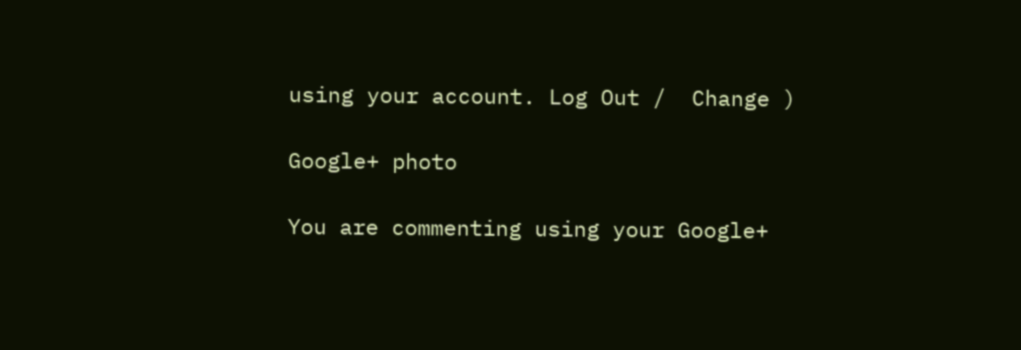using your account. Log Out /  Change )

Google+ photo

You are commenting using your Google+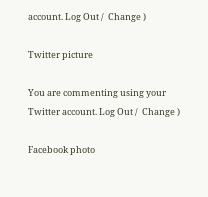account. Log Out /  Change )

Twitter picture

You are commenting using your Twitter account. Log Out /  Change )

Facebook photo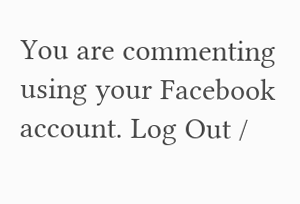You are commenting using your Facebook account. Log Out /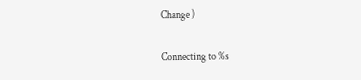Change )


Connecting to %s